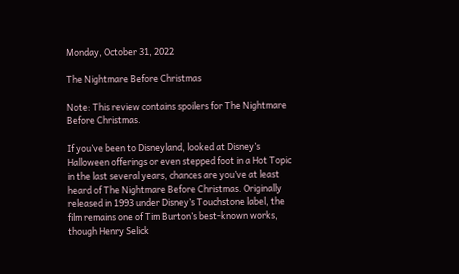Monday, October 31, 2022

The Nightmare Before Christmas

Note: This review contains spoilers for The Nightmare Before Christmas.

If you’ve been to Disneyland, looked at Disney’s Halloween offerings or even stepped foot in a Hot Topic in the last several years, chances are you’ve at least heard of The Nightmare Before Christmas. Originally released in 1993 under Disney’s Touchstone label, the film remains one of Tim Burton’s best-known works, though Henry Selick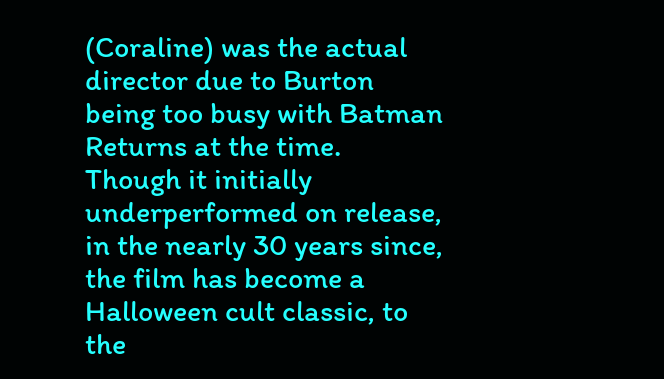(Coraline) was the actual director due to Burton being too busy with Batman Returns at the time. Though it initially underperformed on release, in the nearly 30 years since, the film has become a Halloween cult classic, to the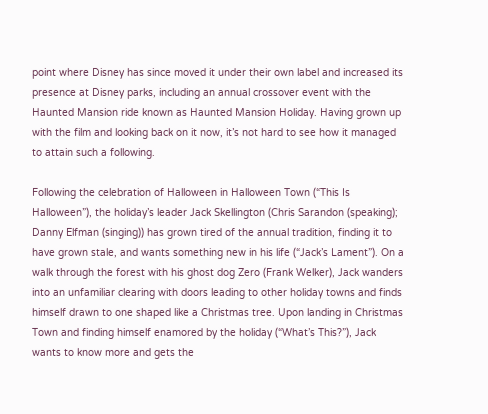point where Disney has since moved it under their own label and increased its presence at Disney parks, including an annual crossover event with the Haunted Mansion ride known as Haunted Mansion Holiday. Having grown up with the film and looking back on it now, it’s not hard to see how it managed to attain such a following.

Following the celebration of Halloween in Halloween Town (“This Is Halloween”), the holiday’s leader Jack Skellington (Chris Sarandon (speaking); Danny Elfman (singing)) has grown tired of the annual tradition, finding it to have grown stale, and wants something new in his life (“Jack’s Lament”). On a walk through the forest with his ghost dog Zero (Frank Welker), Jack wanders into an unfamiliar clearing with doors leading to other holiday towns and finds himself drawn to one shaped like a Christmas tree. Upon landing in Christmas Town and finding himself enamored by the holiday (“What’s This?”), Jack wants to know more and gets the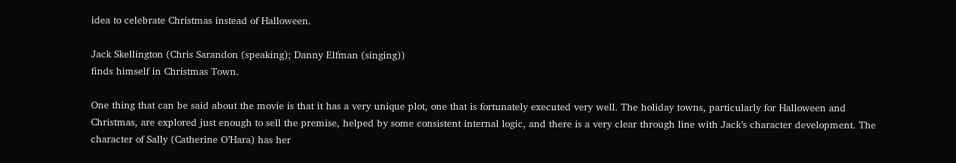idea to celebrate Christmas instead of Halloween.

Jack Skellington (Chris Sarandon (speaking); Danny Elfman (singing))
finds himself in Christmas Town.

One thing that can be said about the movie is that it has a very unique plot, one that is fortunately executed very well. The holiday towns, particularly for Halloween and Christmas, are explored just enough to sell the premise, helped by some consistent internal logic, and there is a very clear through line with Jack’s character development. The character of Sally (Catherine O’Hara) has her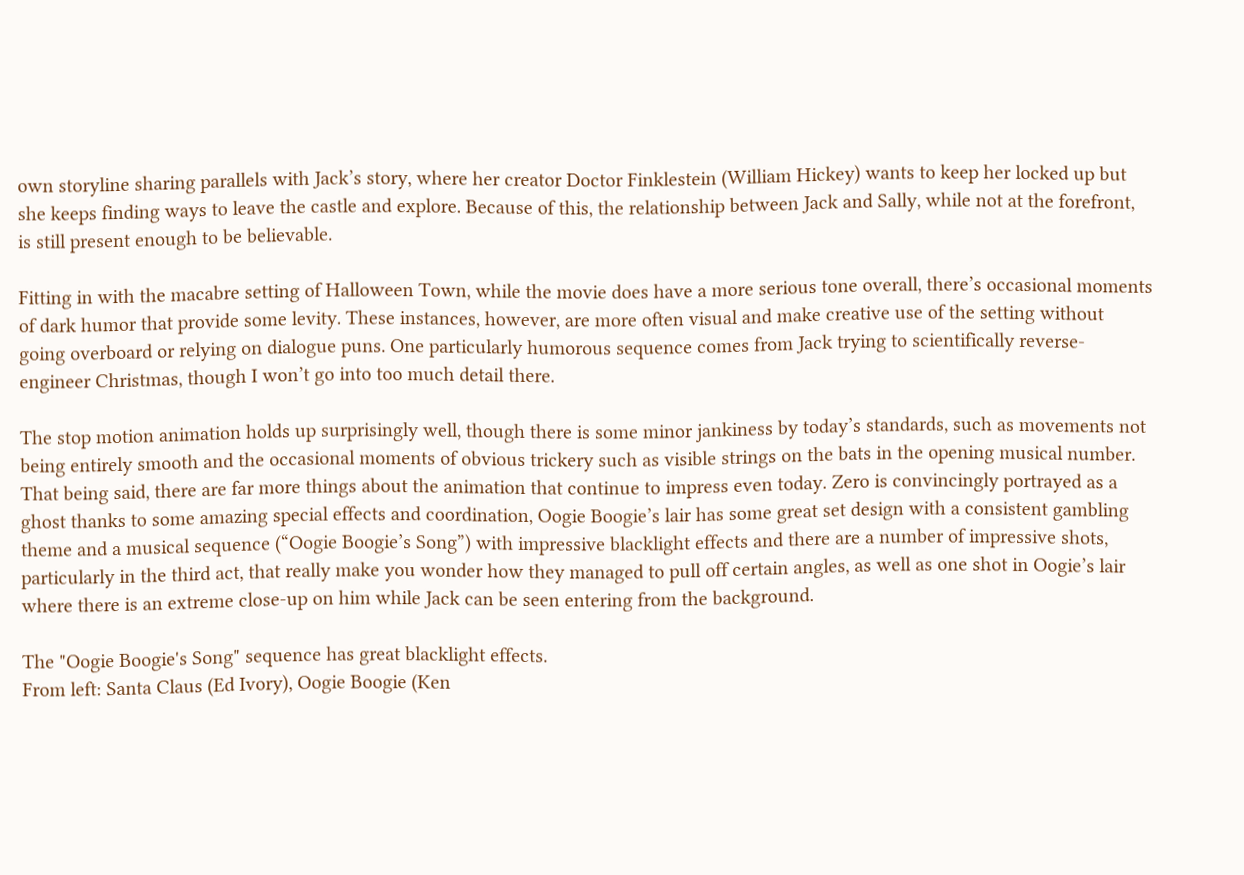own storyline sharing parallels with Jack’s story, where her creator Doctor Finklestein (William Hickey) wants to keep her locked up but she keeps finding ways to leave the castle and explore. Because of this, the relationship between Jack and Sally, while not at the forefront, is still present enough to be believable.

Fitting in with the macabre setting of Halloween Town, while the movie does have a more serious tone overall, there’s occasional moments of dark humor that provide some levity. These instances, however, are more often visual and make creative use of the setting without going overboard or relying on dialogue puns. One particularly humorous sequence comes from Jack trying to scientifically reverse-engineer Christmas, though I won’t go into too much detail there.

The stop motion animation holds up surprisingly well, though there is some minor jankiness by today’s standards, such as movements not being entirely smooth and the occasional moments of obvious trickery such as visible strings on the bats in the opening musical number. That being said, there are far more things about the animation that continue to impress even today. Zero is convincingly portrayed as a ghost thanks to some amazing special effects and coordination, Oogie Boogie’s lair has some great set design with a consistent gambling theme and a musical sequence (“Oogie Boogie’s Song”) with impressive blacklight effects and there are a number of impressive shots, particularly in the third act, that really make you wonder how they managed to pull off certain angles, as well as one shot in Oogie’s lair where there is an extreme close-up on him while Jack can be seen entering from the background.

The "Oogie Boogie's Song" sequence has great blacklight effects.
From left: Santa Claus (Ed Ivory), Oogie Boogie (Ken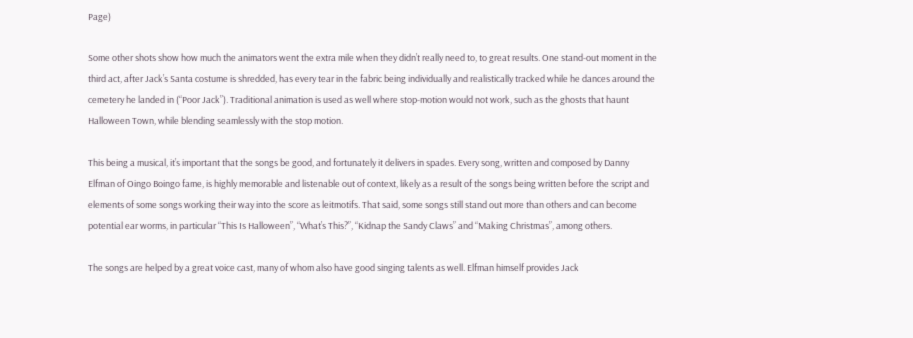Page)

Some other shots show how much the animators went the extra mile when they didn’t really need to, to great results. One stand-out moment in the third act, after Jack’s Santa costume is shredded, has every tear in the fabric being individually and realistically tracked while he dances around the cemetery he landed in (“Poor Jack”). Traditional animation is used as well where stop-motion would not work, such as the ghosts that haunt Halloween Town, while blending seamlessly with the stop motion.

This being a musical, it’s important that the songs be good, and fortunately it delivers in spades. Every song, written and composed by Danny Elfman of Oingo Boingo fame, is highly memorable and listenable out of context, likely as a result of the songs being written before the script and elements of some songs working their way into the score as leitmotifs. That said, some songs still stand out more than others and can become potential ear worms, in particular “This Is Halloween”, “What’s This?”, “Kidnap the Sandy Claws” and “Making Christmas”, among others.

The songs are helped by a great voice cast, many of whom also have good singing talents as well. Elfman himself provides Jack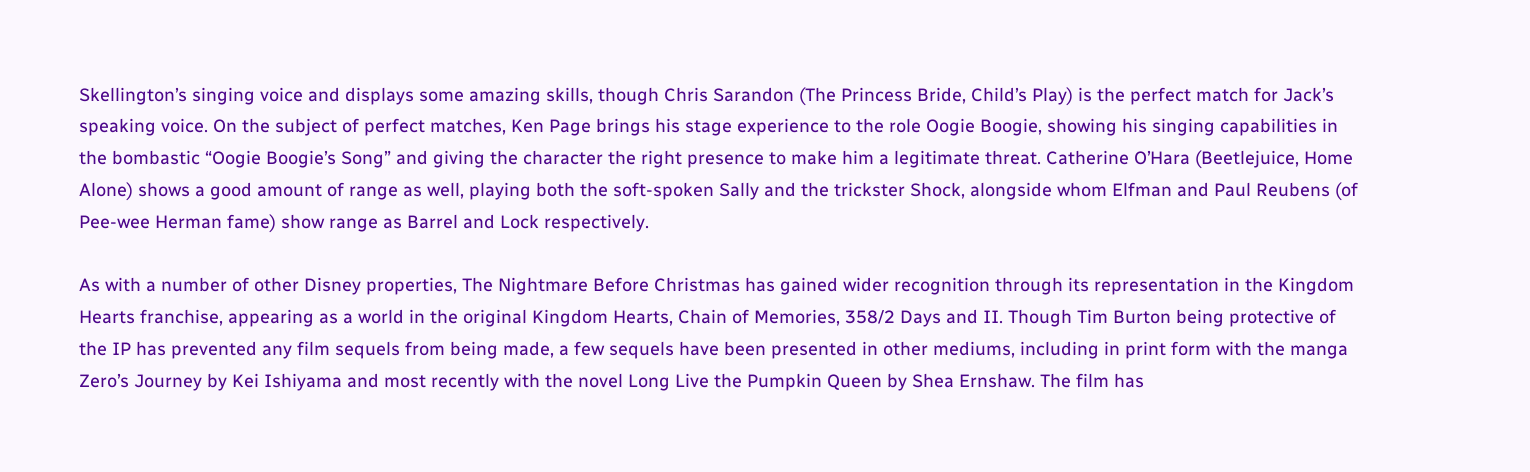Skellington’s singing voice and displays some amazing skills, though Chris Sarandon (The Princess Bride, Child’s Play) is the perfect match for Jack’s speaking voice. On the subject of perfect matches, Ken Page brings his stage experience to the role Oogie Boogie, showing his singing capabilities in the bombastic “Oogie Boogie’s Song” and giving the character the right presence to make him a legitimate threat. Catherine O’Hara (Beetlejuice, Home Alone) shows a good amount of range as well, playing both the soft-spoken Sally and the trickster Shock, alongside whom Elfman and Paul Reubens (of Pee-wee Herman fame) show range as Barrel and Lock respectively.

As with a number of other Disney properties, The Nightmare Before Christmas has gained wider recognition through its representation in the Kingdom Hearts franchise, appearing as a world in the original Kingdom Hearts, Chain of Memories, 358/2 Days and II. Though Tim Burton being protective of the IP has prevented any film sequels from being made, a few sequels have been presented in other mediums, including in print form with the manga Zero’s Journey by Kei Ishiyama and most recently with the novel Long Live the Pumpkin Queen by Shea Ernshaw. The film has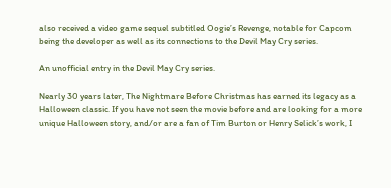also received a video game sequel subtitled Oogie’s Revenge, notable for Capcom being the developer as well as its connections to the Devil May Cry series.

An unofficial entry in the Devil May Cry series.

Nearly 30 years later, The Nightmare Before Christmas has earned its legacy as a Halloween classic. If you have not seen the movie before and are looking for a more unique Halloween story, and/or are a fan of Tim Burton or Henry Selick’s work, I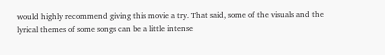would highly recommend giving this movie a try. That said, some of the visuals and the lyrical themes of some songs can be a little intense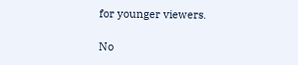for younger viewers.

No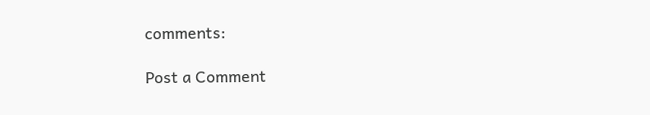comments:

Post a Comment